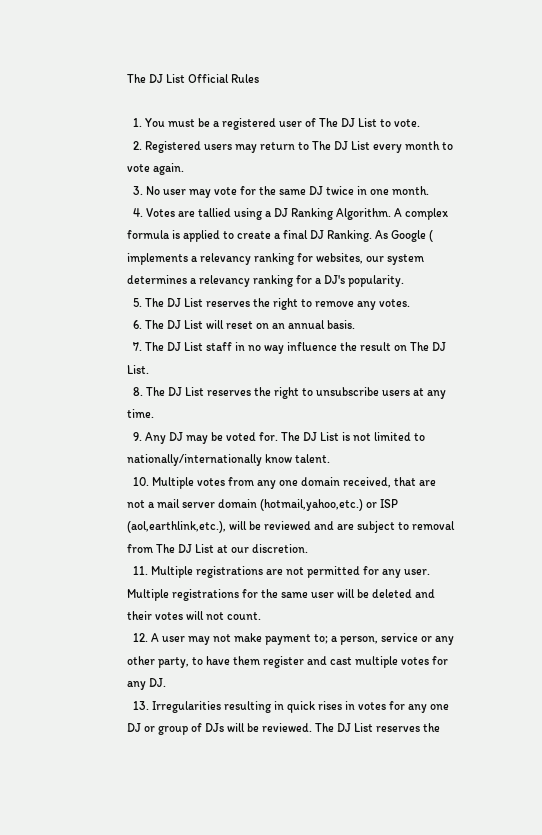The DJ List Official Rules

  1. You must be a registered user of The DJ List to vote.
  2. Registered users may return to The DJ List every month to vote again.
  3. No user may vote for the same DJ twice in one month.
  4. Votes are tallied using a DJ Ranking Algorithm. A complex formula is applied to create a final DJ Ranking. As Google ( implements a relevancy ranking for websites, our system determines a relevancy ranking for a DJ's popularity.
  5. The DJ List reserves the right to remove any votes.
  6. The DJ List will reset on an annual basis.
  7. The DJ List staff in no way influence the result on The DJ List.
  8. The DJ List reserves the right to unsubscribe users at any time.
  9. Any DJ may be voted for. The DJ List is not limited to nationally/internationally know talent.
  10. Multiple votes from any one domain received, that are not a mail server domain (hotmail,yahoo,etc.) or ISP (aol,earthlink,etc.), will be reviewed and are subject to removal from The DJ List at our discretion.
  11. Multiple registrations are not permitted for any user. Multiple registrations for the same user will be deleted and their votes will not count.
  12. A user may not make payment to; a person, service or any other party, to have them register and cast multiple votes for any DJ.
  13. Irregularities resulting in quick rises in votes for any one DJ or group of DJs will be reviewed. The DJ List reserves the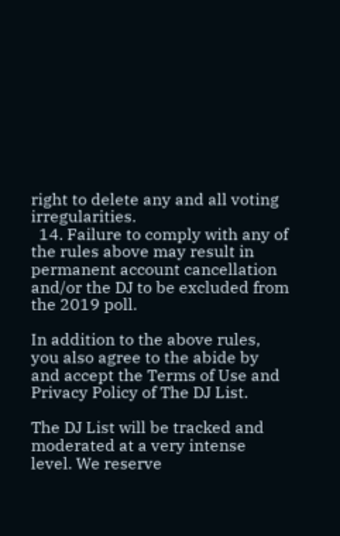right to delete any and all voting irregularities.
  14. Failure to comply with any of the rules above may result in permanent account cancellation and/or the DJ to be excluded from the 2019 poll.

In addition to the above rules, you also agree to the abide by and accept the Terms of Use and Privacy Policy of The DJ List.

The DJ List will be tracked and moderated at a very intense level. We reserve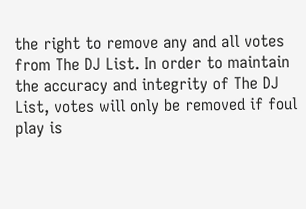the right to remove any and all votes from The DJ List. In order to maintain the accuracy and integrity of The DJ List, votes will only be removed if foul play is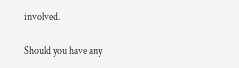involved.

Should you have any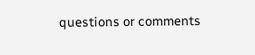questions or comments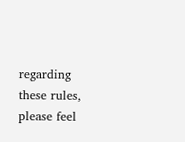regarding these rules, please feel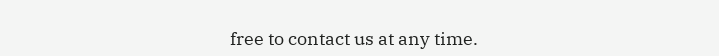free to contact us at any time.